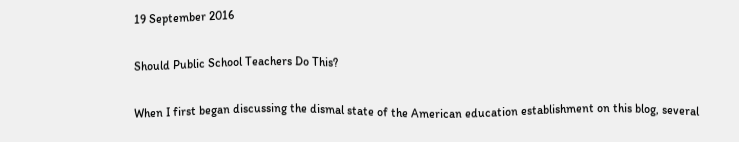19 September 2016

Should Public School Teachers Do This?

When I first began discussing the dismal state of the American education establishment on this blog, several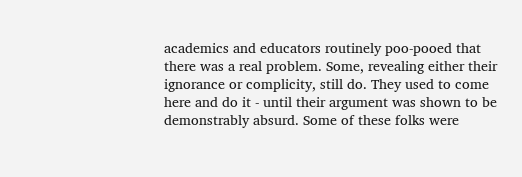academics and educators routinely poo-pooed that there was a real problem. Some, revealing either their ignorance or complicity, still do. They used to come here and do it - until their argument was shown to be demonstrably absurd. Some of these folks were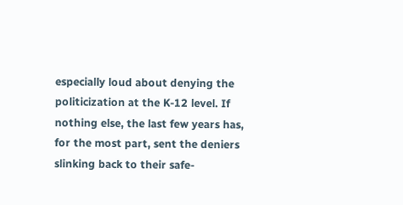especially loud about denying the politicization at the K-12 level. If nothing else, the last few years has, for the most part, sent the deniers slinking back to their safe-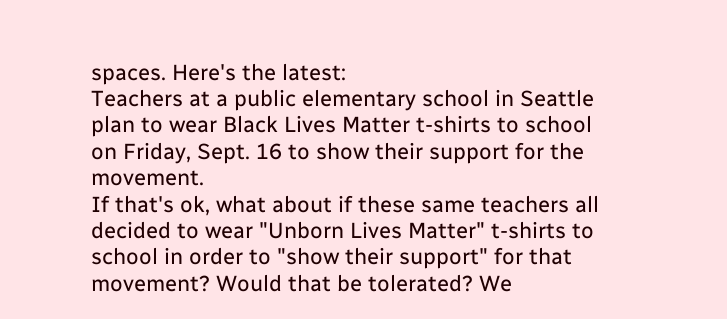spaces. Here's the latest:
Teachers at a public elementary school in Seattle plan to wear Black Lives Matter t-shirts to school on Friday, Sept. 16 to show their support for the movement.
If that's ok, what about if these same teachers all decided to wear "Unborn Lives Matter" t-shirts to school in order to "show their support" for that movement? Would that be tolerated? We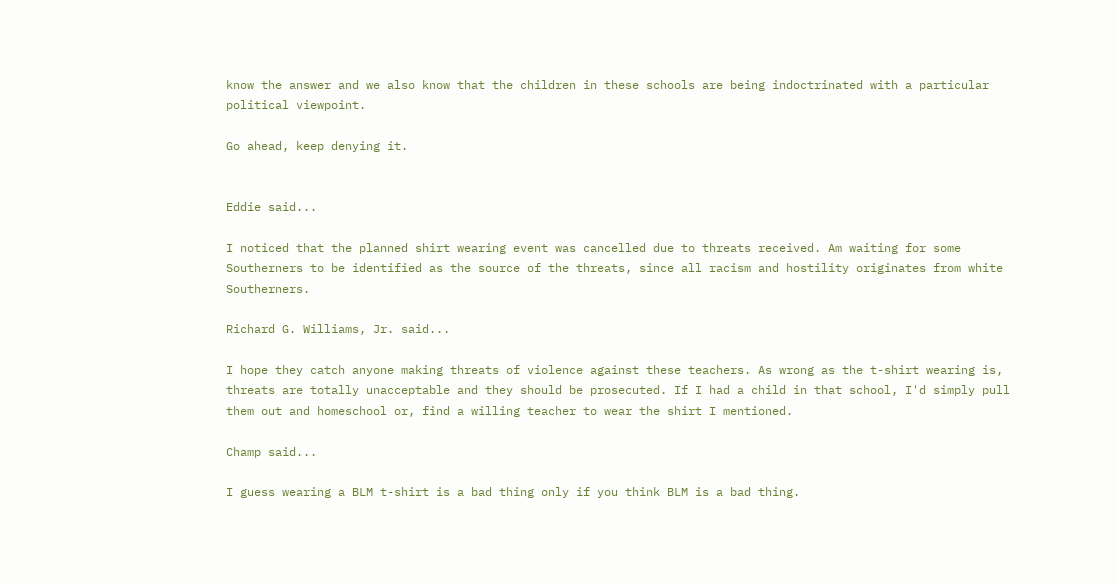know the answer and we also know that the children in these schools are being indoctrinated with a particular political viewpoint.

Go ahead, keep denying it.


Eddie said...

I noticed that the planned shirt wearing event was cancelled due to threats received. Am waiting for some Southerners to be identified as the source of the threats, since all racism and hostility originates from white Southerners.

Richard G. Williams, Jr. said...

I hope they catch anyone making threats of violence against these teachers. As wrong as the t-shirt wearing is, threats are totally unacceptable and they should be prosecuted. If I had a child in that school, I'd simply pull them out and homeschool or, find a willing teacher to wear the shirt I mentioned.

Champ said...

I guess wearing a BLM t-shirt is a bad thing only if you think BLM is a bad thing.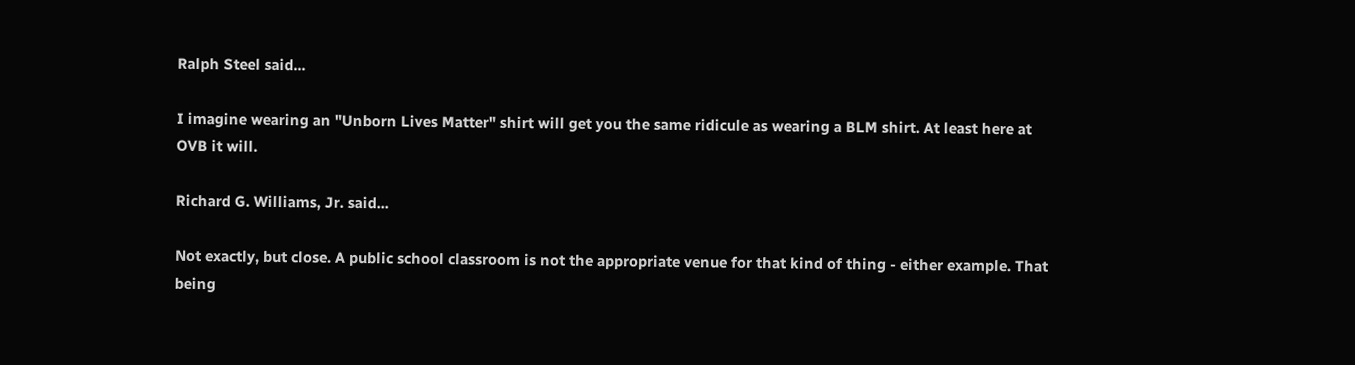Ralph Steel said...

I imagine wearing an "Unborn Lives Matter" shirt will get you the same ridicule as wearing a BLM shirt. At least here at OVB it will.

Richard G. Williams, Jr. said...

Not exactly, but close. A public school classroom is not the appropriate venue for that kind of thing - either example. That being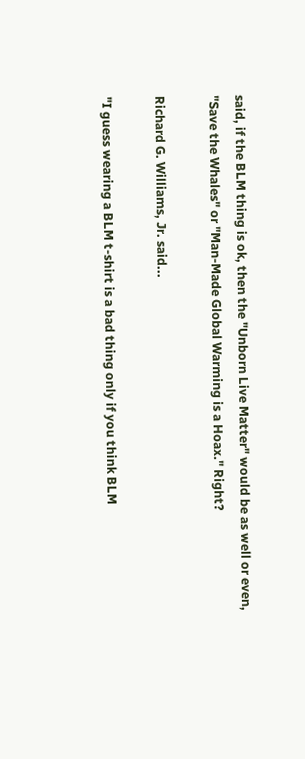said, if the BLM thing is ok, then the "Unborn Live Matter" would be as well or even, "Save the Whales" or "Man-Made Global Warming is a Hoax." Right?

Richard G. Williams, Jr. said...

"I guess wearing a BLM t-shirt is a bad thing only if you think BLM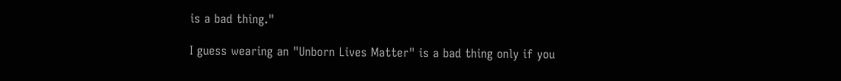is a bad thing."

I guess wearing an "Unborn Lives Matter" is a bad thing only if you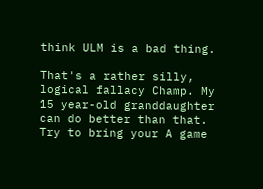think ULM is a bad thing.

That's a rather silly, logical fallacy Champ. My 15 year-old granddaughter can do better than that. Try to bring your A game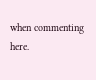when commenting here.